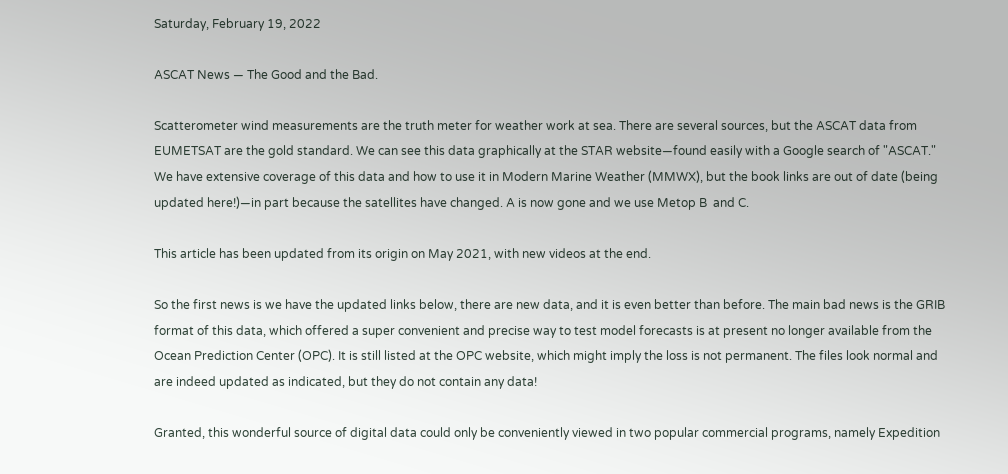Saturday, February 19, 2022

ASCAT News — The Good and the Bad.

Scatterometer wind measurements are the truth meter for weather work at sea. There are several sources, but the ASCAT data from EUMETSAT are the gold standard. We can see this data graphically at the STAR website—found easily with a Google search of "ASCAT." We have extensive coverage of this data and how to use it in Modern Marine Weather (MMWX), but the book links are out of date (being updated here!)—in part because the satellites have changed. A is now gone and we use Metop B  and C.

This article has been updated from its origin on May 2021, with new videos at the end.

So the first news is we have the updated links below, there are new data, and it is even better than before. The main bad news is the GRIB format of this data, which offered a super convenient and precise way to test model forecasts is at present no longer available from the Ocean Prediction Center (OPC). It is still listed at the OPC website, which might imply the loss is not permanent. The files look normal and are indeed updated as indicated, but they do not contain any data!

Granted, this wonderful source of digital data could only be conveniently viewed in two popular commercial programs, namely Expedition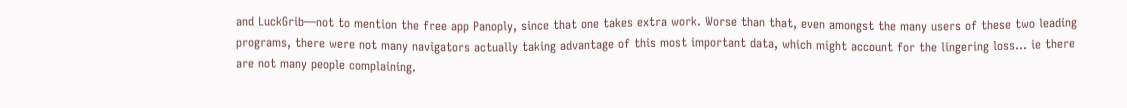and LuckGrib—not to mention the free app Panoply, since that one takes extra work. Worse than that, even amongst the many users of these two leading programs, there were not many navigators actually taking advantage of this most important data, which might account for the lingering loss... ie there are not many people complaining.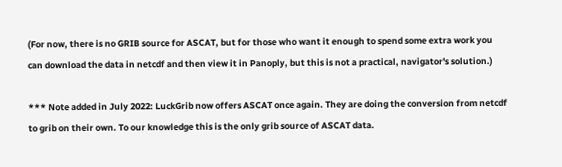(For now, there is no GRIB source for ASCAT, but for those who want it enough to spend some extra work you can download the data in netcdf and then view it in Panoply, but this is not a practical, navigator's solution.)

*** Note added in July 2022: LuckGrib now offers ASCAT once again. They are doing the conversion from netcdf to grib on their own. To our knowledge this is the only grib source of ASCAT data.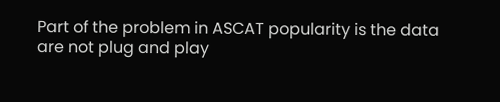Part of the problem in ASCAT popularity is the data are not plug and play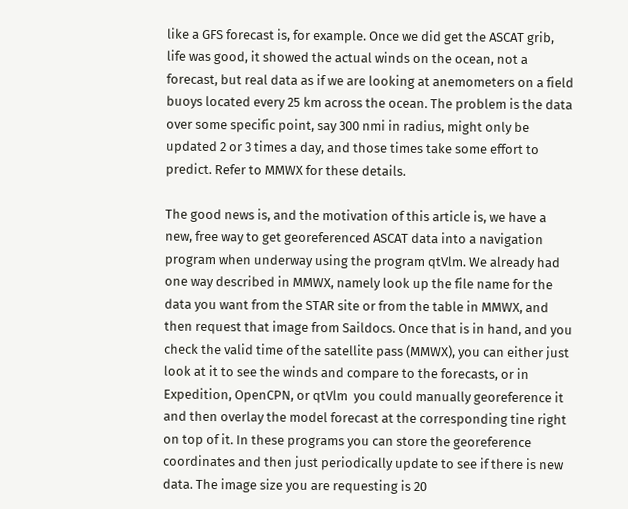like a GFS forecast is, for example. Once we did get the ASCAT grib, life was good, it showed the actual winds on the ocean, not a forecast, but real data as if we are looking at anemometers on a field buoys located every 25 km across the ocean. The problem is the data over some specific point, say 300 nmi in radius, might only be updated 2 or 3 times a day, and those times take some effort to predict. Refer to MMWX for these details.

The good news is, and the motivation of this article is, we have a new, free way to get georeferenced ASCAT data into a navigation program when underway using the program qtVlm. We already had one way described in MMWX, namely look up the file name for the data you want from the STAR site or from the table in MMWX, and then request that image from Saildocs. Once that is in hand, and you check the valid time of the satellite pass (MMWX), you can either just look at it to see the winds and compare to the forecasts, or in Expedition, OpenCPN, or qtVlm  you could manually georeference it and then overlay the model forecast at the corresponding tine right on top of it. In these programs you can store the georeference coordinates and then just periodically update to see if there is new data. The image size you are requesting is 20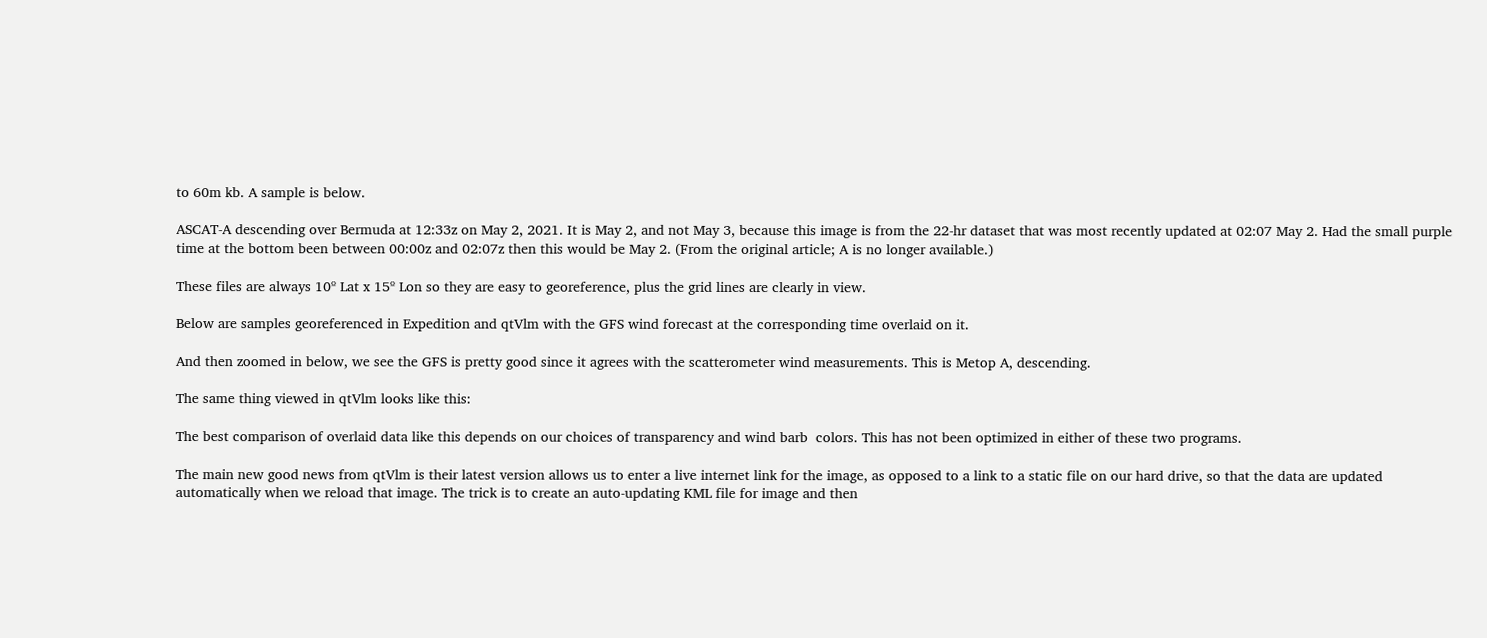to 60m kb. A sample is below.

ASCAT-A descending over Bermuda at 12:33z on May 2, 2021. It is May 2, and not May 3, because this image is from the 22-hr dataset that was most recently updated at 02:07 May 2. Had the small purple time at the bottom been between 00:00z and 02:07z then this would be May 2. (From the original article; A is no longer available.)

These files are always 10º Lat x 15º Lon so they are easy to georeference, plus the grid lines are clearly in view.

Below are samples georeferenced in Expedition and qtVlm with the GFS wind forecast at the corresponding time overlaid on it.

And then zoomed in below, we see the GFS is pretty good since it agrees with the scatterometer wind measurements. This is Metop A, descending.

The same thing viewed in qtVlm looks like this:

The best comparison of overlaid data like this depends on our choices of transparency and wind barb  colors. This has not been optimized in either of these two programs.

The main new good news from qtVlm is their latest version allows us to enter a live internet link for the image, as opposed to a link to a static file on our hard drive, so that the data are updated automatically when we reload that image. The trick is to create an auto-updating KML file for image and then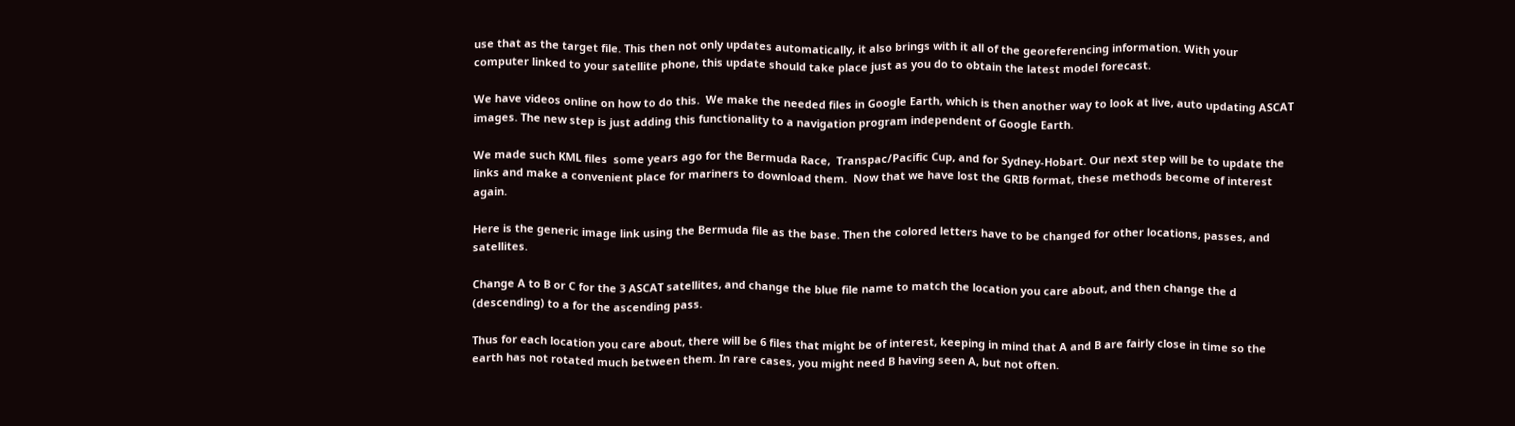use that as the target file. This then not only updates automatically, it also brings with it all of the georeferencing information. With your computer linked to your satellite phone, this update should take place just as you do to obtain the latest model forecast.

We have videos online on how to do this.  We make the needed files in Google Earth, which is then another way to look at live, auto updating ASCAT images. The new step is just adding this functionality to a navigation program independent of Google Earth.

We made such KML files  some years ago for the Bermuda Race,  Transpac/Pacific Cup, and for Sydney-Hobart. Our next step will be to update the links and make a convenient place for mariners to download them.  Now that we have lost the GRIB format, these methods become of interest again.

Here is the generic image link using the Bermuda file as the base. Then the colored letters have to be changed for other locations, passes, and satellites.

Change A to B or C for the 3 ASCAT satellites, and change the blue file name to match the location you care about, and then change the d (descending) to a for the ascending pass.

Thus for each location you care about, there will be 6 files that might be of interest, keeping in mind that A and B are fairly close in time so the earth has not rotated much between them. In rare cases, you might need B having seen A, but not often.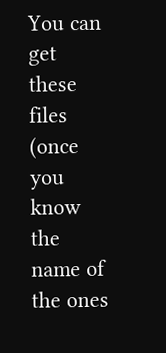You can get these files (once you know the name of the ones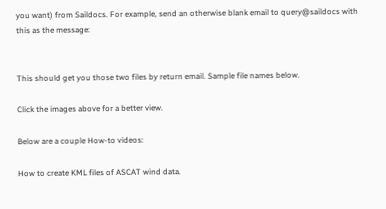you want) from Saildocs. For example, send an otherwise blank email to query@saildocs with this as the message:


This should get you those two files by return email. Sample file names below.

Click the images above for a better view.

Below are a couple How-to videos:

How to create KML files of ASCAT wind data.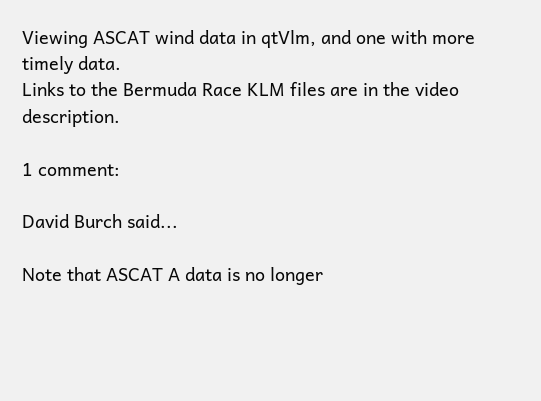Viewing ASCAT wind data in qtVlm, and one with more timely data.
Links to the Bermuda Race KLM files are in the video description.

1 comment:

David Burch said...

Note that ASCAT A data is no longer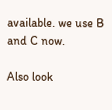available. we use B and C now.

Also look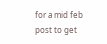for a mid feb post to get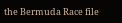the Bermuda Race file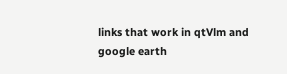links that work in qtVlm and google earth